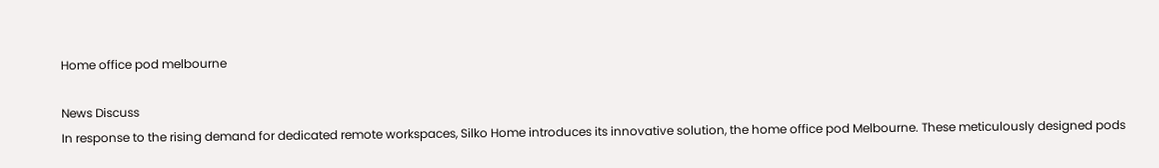Home office pod melbourne

News Discuss
In response to the rising demand for dedicated remote workspaces, Silko Home introduces its innovative solution, the home office pod Melbourne. These meticulously designed pods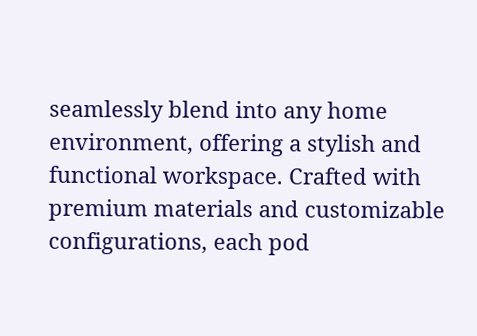seamlessly blend into any home environment, offering a stylish and functional workspace. Crafted with premium materials and customizable configurations, each pod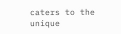caters to the unique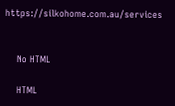https://silkohome.com.au/services


    No HTML

    HTML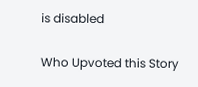is disabled

Who Upvoted this Story